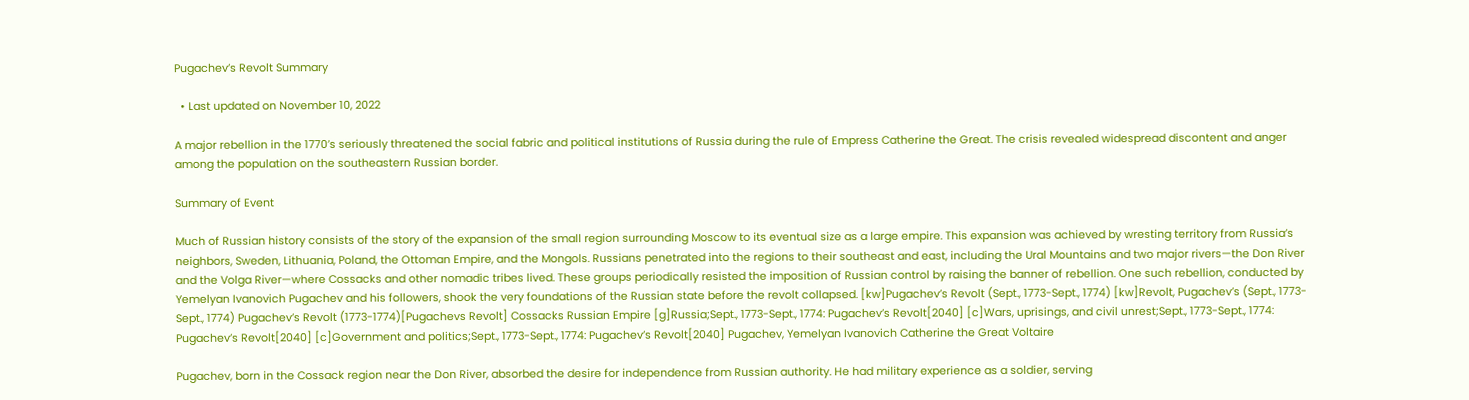Pugachev’s Revolt Summary

  • Last updated on November 10, 2022

A major rebellion in the 1770’s seriously threatened the social fabric and political institutions of Russia during the rule of Empress Catherine the Great. The crisis revealed widespread discontent and anger among the population on the southeastern Russian border.

Summary of Event

Much of Russian history consists of the story of the expansion of the small region surrounding Moscow to its eventual size as a large empire. This expansion was achieved by wresting territory from Russia’s neighbors, Sweden, Lithuania, Poland, the Ottoman Empire, and the Mongols. Russians penetrated into the regions to their southeast and east, including the Ural Mountains and two major rivers—the Don River and the Volga River—where Cossacks and other nomadic tribes lived. These groups periodically resisted the imposition of Russian control by raising the banner of rebellion. One such rebellion, conducted by Yemelyan Ivanovich Pugachev and his followers, shook the very foundations of the Russian state before the revolt collapsed. [kw]Pugachev’s Revolt (Sept., 1773-Sept., 1774) [kw]Revolt, Pugachev’s (Sept., 1773-Sept., 1774) Pugachev’s Revolt (1773-1774)[Pugachevs Revolt] Cossacks Russian Empire [g]Russia;Sept., 1773-Sept., 1774: Pugachev’s Revolt[2040] [c]Wars, uprisings, and civil unrest;Sept., 1773-Sept., 1774: Pugachev’s Revolt[2040] [c]Government and politics;Sept., 1773-Sept., 1774: Pugachev’s Revolt[2040] Pugachev, Yemelyan Ivanovich Catherine the Great Voltaire

Pugachev, born in the Cossack region near the Don River, absorbed the desire for independence from Russian authority. He had military experience as a soldier, serving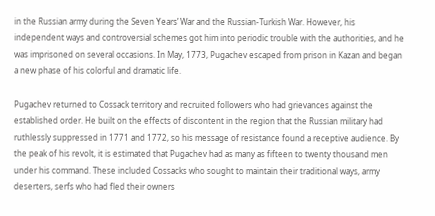in the Russian army during the Seven Years’ War and the Russian-Turkish War. However, his independent ways and controversial schemes got him into periodic trouble with the authorities, and he was imprisoned on several occasions. In May, 1773, Pugachev escaped from prison in Kazan and began a new phase of his colorful and dramatic life.

Pugachev returned to Cossack territory and recruited followers who had grievances against the established order. He built on the effects of discontent in the region that the Russian military had ruthlessly suppressed in 1771 and 1772, so his message of resistance found a receptive audience. By the peak of his revolt, it is estimated that Pugachev had as many as fifteen to twenty thousand men under his command. These included Cossacks who sought to maintain their traditional ways, army deserters, serfs who had fled their owners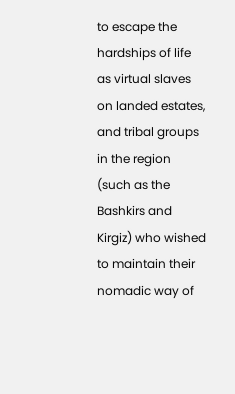to escape the hardships of life as virtual slaves on landed estates, and tribal groups in the region (such as the Bashkirs and Kirgiz) who wished to maintain their nomadic way of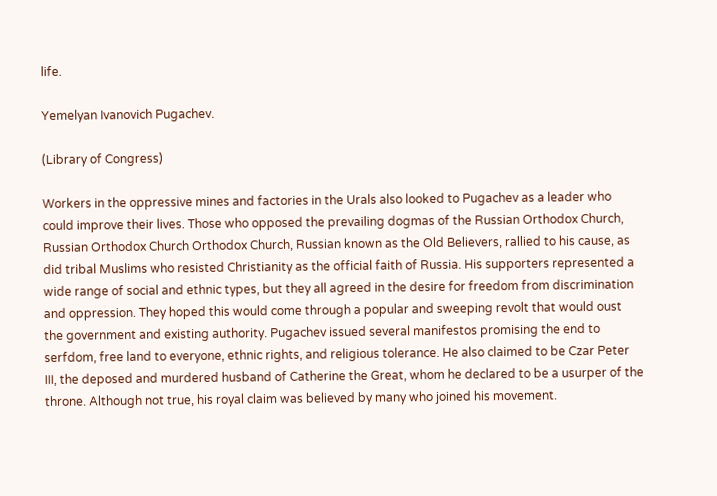life.

Yemelyan Ivanovich Pugachev.

(Library of Congress)

Workers in the oppressive mines and factories in the Urals also looked to Pugachev as a leader who could improve their lives. Those who opposed the prevailing dogmas of the Russian Orthodox Church, Russian Orthodox Church Orthodox Church, Russian known as the Old Believers, rallied to his cause, as did tribal Muslims who resisted Christianity as the official faith of Russia. His supporters represented a wide range of social and ethnic types, but they all agreed in the desire for freedom from discrimination and oppression. They hoped this would come through a popular and sweeping revolt that would oust the government and existing authority. Pugachev issued several manifestos promising the end to serfdom, free land to everyone, ethnic rights, and religious tolerance. He also claimed to be Czar Peter III, the deposed and murdered husband of Catherine the Great, whom he declared to be a usurper of the throne. Although not true, his royal claim was believed by many who joined his movement.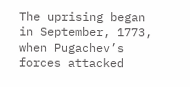The uprising began in September, 1773, when Pugachev’s forces attacked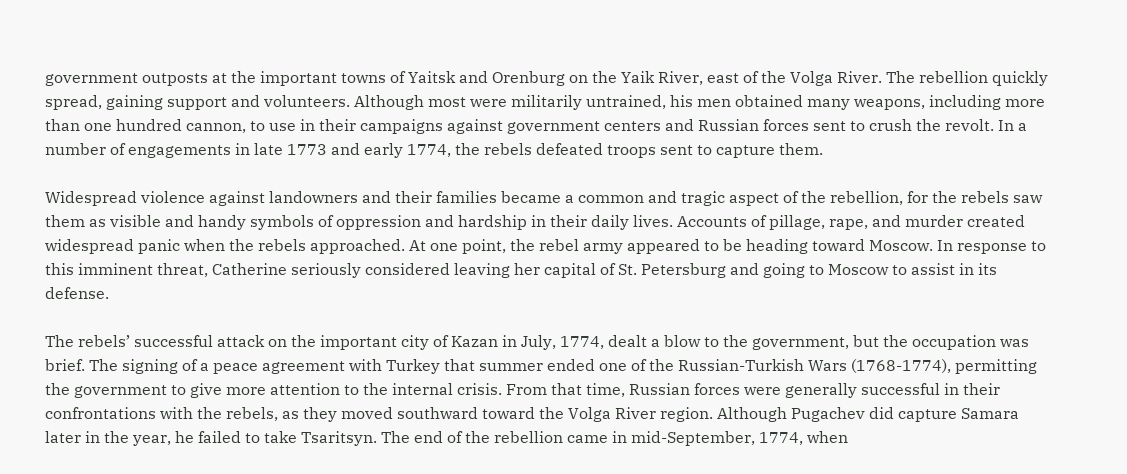government outposts at the important towns of Yaitsk and Orenburg on the Yaik River, east of the Volga River. The rebellion quickly spread, gaining support and volunteers. Although most were militarily untrained, his men obtained many weapons, including more than one hundred cannon, to use in their campaigns against government centers and Russian forces sent to crush the revolt. In a number of engagements in late 1773 and early 1774, the rebels defeated troops sent to capture them.

Widespread violence against landowners and their families became a common and tragic aspect of the rebellion, for the rebels saw them as visible and handy symbols of oppression and hardship in their daily lives. Accounts of pillage, rape, and murder created widespread panic when the rebels approached. At one point, the rebel army appeared to be heading toward Moscow. In response to this imminent threat, Catherine seriously considered leaving her capital of St. Petersburg and going to Moscow to assist in its defense.

The rebels’ successful attack on the important city of Kazan in July, 1774, dealt a blow to the government, but the occupation was brief. The signing of a peace agreement with Turkey that summer ended one of the Russian-Turkish Wars (1768-1774), permitting the government to give more attention to the internal crisis. From that time, Russian forces were generally successful in their confrontations with the rebels, as they moved southward toward the Volga River region. Although Pugachev did capture Samara later in the year, he failed to take Tsaritsyn. The end of the rebellion came in mid-September, 1774, when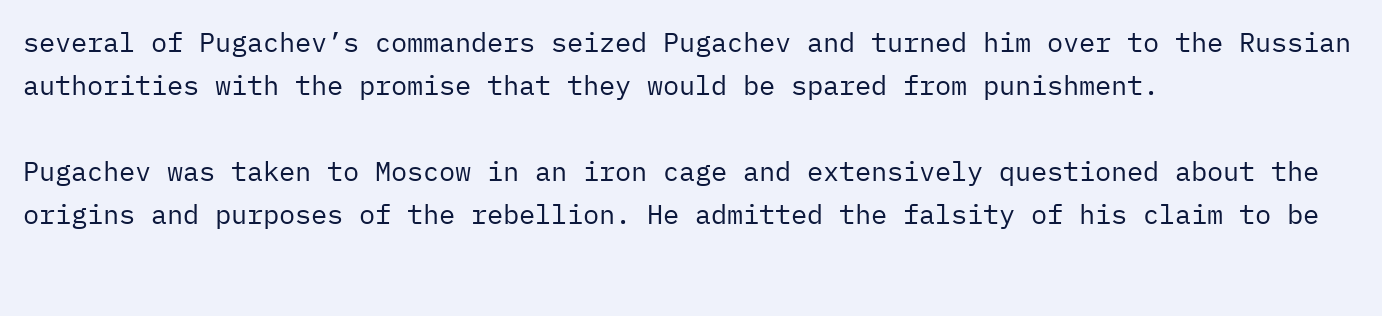several of Pugachev’s commanders seized Pugachev and turned him over to the Russian authorities with the promise that they would be spared from punishment.

Pugachev was taken to Moscow in an iron cage and extensively questioned about the origins and purposes of the rebellion. He admitted the falsity of his claim to be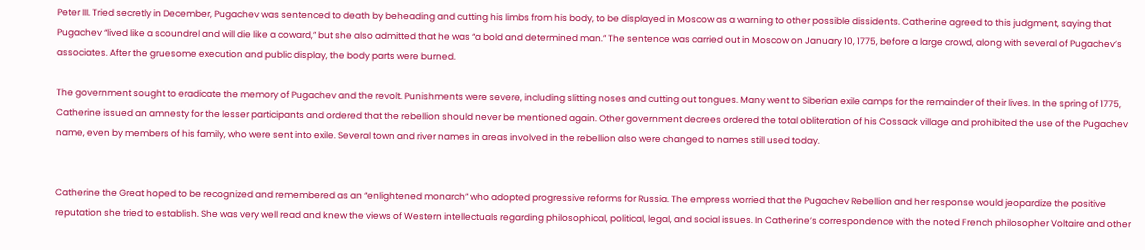Peter III. Tried secretly in December, Pugachev was sentenced to death by beheading and cutting his limbs from his body, to be displayed in Moscow as a warning to other possible dissidents. Catherine agreed to this judgment, saying that Pugachev “lived like a scoundrel and will die like a coward,” but she also admitted that he was “a bold and determined man.” The sentence was carried out in Moscow on January 10, 1775, before a large crowd, along with several of Pugachev’s associates. After the gruesome execution and public display, the body parts were burned.

The government sought to eradicate the memory of Pugachev and the revolt. Punishments were severe, including slitting noses and cutting out tongues. Many went to Siberian exile camps for the remainder of their lives. In the spring of 1775, Catherine issued an amnesty for the lesser participants and ordered that the rebellion should never be mentioned again. Other government decrees ordered the total obliteration of his Cossack village and prohibited the use of the Pugachev name, even by members of his family, who were sent into exile. Several town and river names in areas involved in the rebellion also were changed to names still used today.


Catherine the Great hoped to be recognized and remembered as an “enlightened monarch” who adopted progressive reforms for Russia. The empress worried that the Pugachev Rebellion and her response would jeopardize the positive reputation she tried to establish. She was very well read and knew the views of Western intellectuals regarding philosophical, political, legal, and social issues. In Catherine’s correspondence with the noted French philosopher Voltaire and other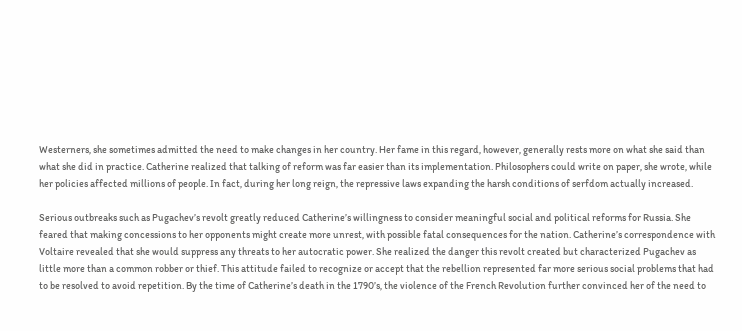Westerners, she sometimes admitted the need to make changes in her country. Her fame in this regard, however, generally rests more on what she said than what she did in practice. Catherine realized that talking of reform was far easier than its implementation. Philosophers could write on paper, she wrote, while her policies affected millions of people. In fact, during her long reign, the repressive laws expanding the harsh conditions of serfdom actually increased.

Serious outbreaks such as Pugachev’s revolt greatly reduced Catherine’s willingness to consider meaningful social and political reforms for Russia. She feared that making concessions to her opponents might create more unrest, with possible fatal consequences for the nation. Catherine’s correspondence with Voltaire revealed that she would suppress any threats to her autocratic power. She realized the danger this revolt created but characterized Pugachev as little more than a common robber or thief. This attitude failed to recognize or accept that the rebellion represented far more serious social problems that had to be resolved to avoid repetition. By the time of Catherine’s death in the 1790’s, the violence of the French Revolution further convinced her of the need to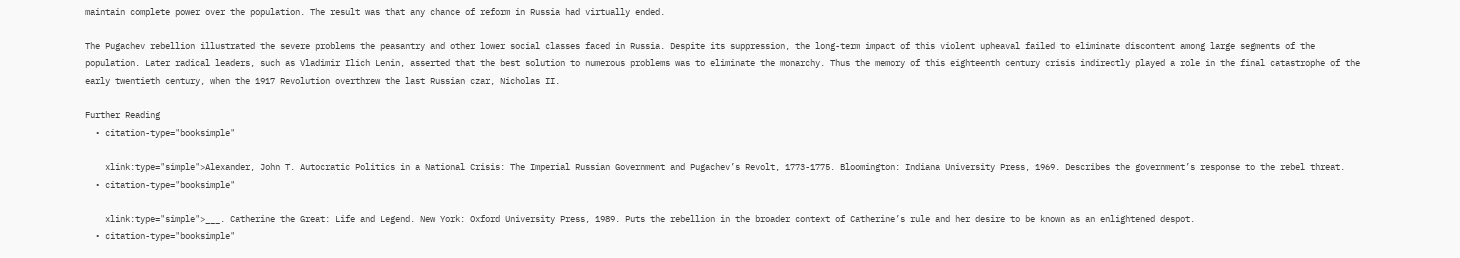maintain complete power over the population. The result was that any chance of reform in Russia had virtually ended.

The Pugachev rebellion illustrated the severe problems the peasantry and other lower social classes faced in Russia. Despite its suppression, the long-term impact of this violent upheaval failed to eliminate discontent among large segments of the population. Later radical leaders, such as Vladimir Ilich Lenin, asserted that the best solution to numerous problems was to eliminate the monarchy. Thus the memory of this eighteenth century crisis indirectly played a role in the final catastrophe of the early twentieth century, when the 1917 Revolution overthrew the last Russian czar, Nicholas II.

Further Reading
  • citation-type="booksimple"

    xlink:type="simple">Alexander, John T. Autocratic Politics in a National Crisis: The Imperial Russian Government and Pugachev’s Revolt, 1773-1775. Bloomington: Indiana University Press, 1969. Describes the government’s response to the rebel threat.
  • citation-type="booksimple"

    xlink:type="simple">___. Catherine the Great: Life and Legend. New York: Oxford University Press, 1989. Puts the rebellion in the broader context of Catherine’s rule and her desire to be known as an enlightened despot.
  • citation-type="booksimple"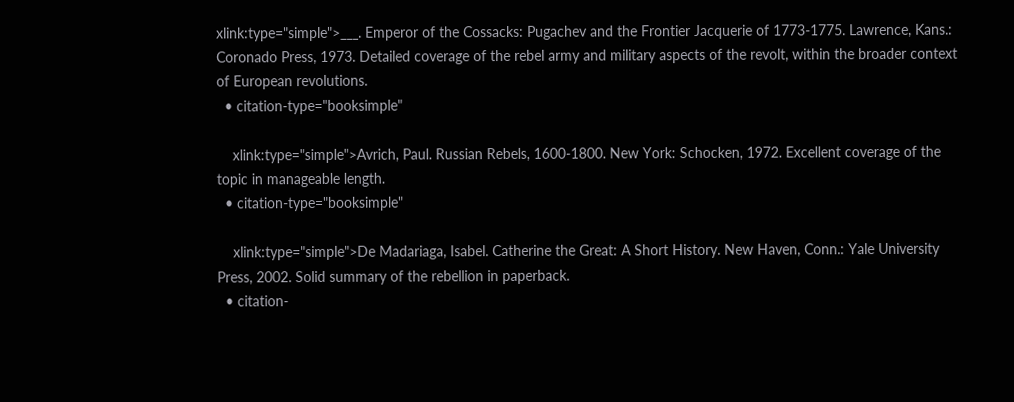xlink:type="simple">___. Emperor of the Cossacks: Pugachev and the Frontier Jacquerie of 1773-1775. Lawrence, Kans.: Coronado Press, 1973. Detailed coverage of the rebel army and military aspects of the revolt, within the broader context of European revolutions.
  • citation-type="booksimple"

    xlink:type="simple">Avrich, Paul. Russian Rebels, 1600-1800. New York: Schocken, 1972. Excellent coverage of the topic in manageable length.
  • citation-type="booksimple"

    xlink:type="simple">De Madariaga, Isabel. Catherine the Great: A Short History. New Haven, Conn.: Yale University Press, 2002. Solid summary of the rebellion in paperback.
  • citation-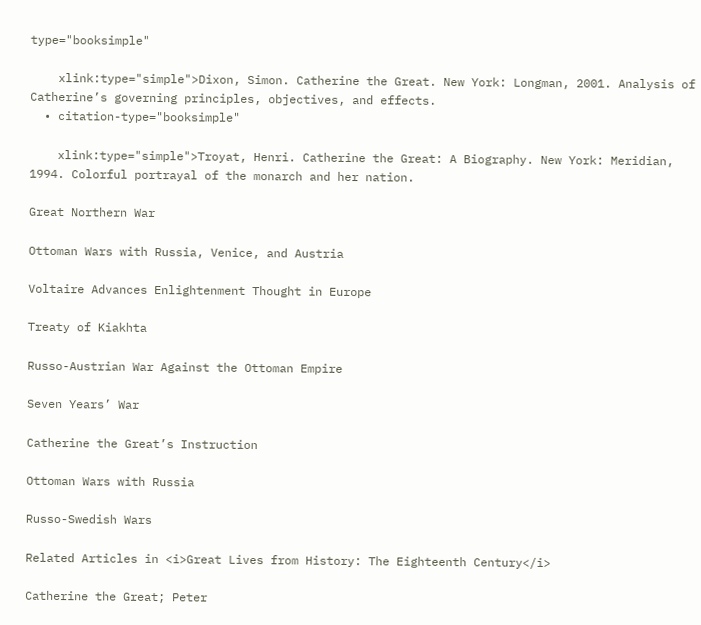type="booksimple"

    xlink:type="simple">Dixon, Simon. Catherine the Great. New York: Longman, 2001. Analysis of Catherine’s governing principles, objectives, and effects.
  • citation-type="booksimple"

    xlink:type="simple">Troyat, Henri. Catherine the Great: A Biography. New York: Meridian, 1994. Colorful portrayal of the monarch and her nation.

Great Northern War

Ottoman Wars with Russia, Venice, and Austria

Voltaire Advances Enlightenment Thought in Europe

Treaty of Kiakhta

Russo-Austrian War Against the Ottoman Empire

Seven Years’ War

Catherine the Great’s Instruction

Ottoman Wars with Russia

Russo-Swedish Wars

Related Articles in <i>Great Lives from History: The Eighteenth Century</i>

Catherine the Great; Peter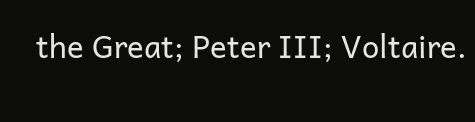the Great; Peter III; Voltaire.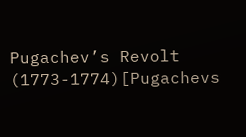Pugachev’s Revolt (1773-1774)[Pugachevs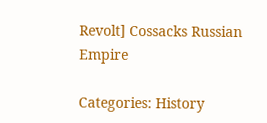Revolt] Cossacks Russian Empire

Categories: History